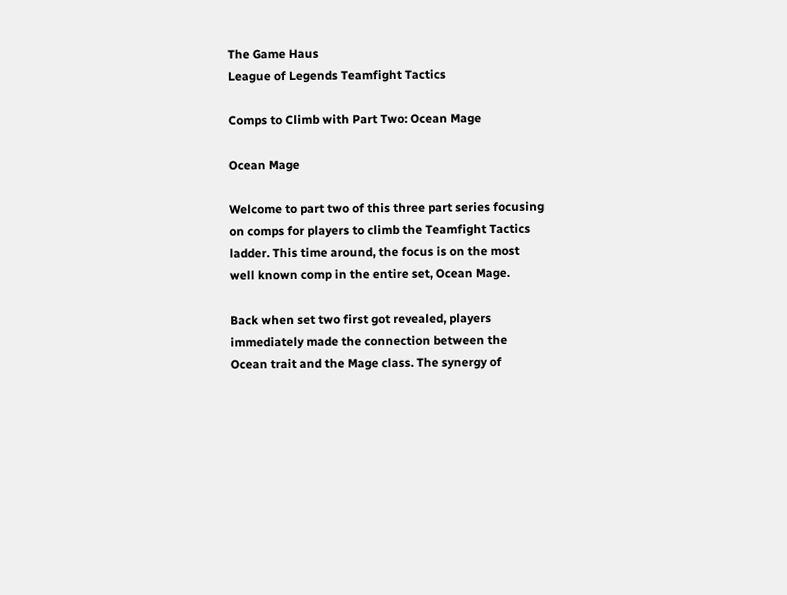The Game Haus
League of Legends Teamfight Tactics

Comps to Climb with Part Two: Ocean Mage

Ocean Mage

Welcome to part two of this three part series focusing on comps for players to climb the Teamfight Tactics ladder. This time around, the focus is on the most well known comp in the entire set, Ocean Mage.

Back when set two first got revealed, players immediately made the connection between the Ocean trait and the Mage class. The synergy of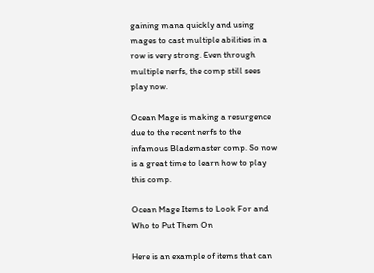gaining mana quickly and using mages to cast multiple abilities in a row is very strong. Even through multiple nerfs, the comp still sees play now.

Ocean Mage is making a resurgence due to the recent nerfs to the infamous Blademaster comp. So now is a great time to learn how to play this comp.

Ocean Mage Items to Look For and Who to Put Them On

Here is an example of items that can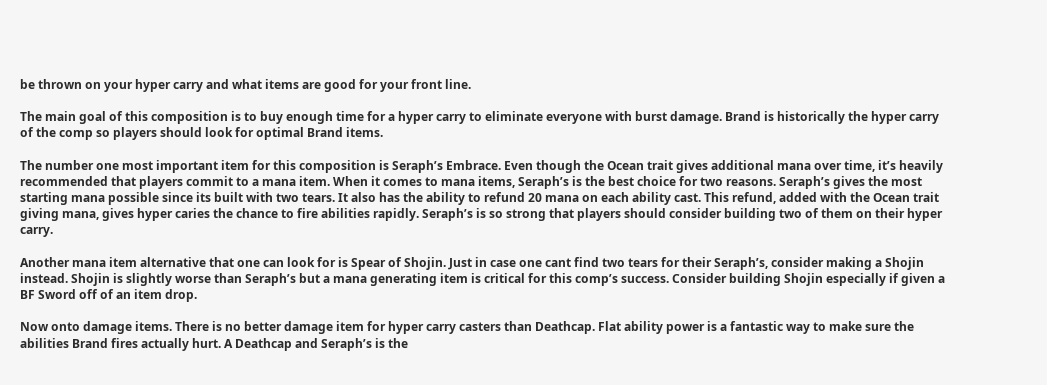be thrown on your hyper carry and what items are good for your front line.

The main goal of this composition is to buy enough time for a hyper carry to eliminate everyone with burst damage. Brand is historically the hyper carry of the comp so players should look for optimal Brand items.

The number one most important item for this composition is Seraph’s Embrace. Even though the Ocean trait gives additional mana over time, it’s heavily recommended that players commit to a mana item. When it comes to mana items, Seraph’s is the best choice for two reasons. Seraph’s gives the most starting mana possible since its built with two tears. It also has the ability to refund 20 mana on each ability cast. This refund, added with the Ocean trait giving mana, gives hyper caries the chance to fire abilities rapidly. Seraph’s is so strong that players should consider building two of them on their hyper carry.

Another mana item alternative that one can look for is Spear of Shojin. Just in case one cant find two tears for their Seraph’s, consider making a Shojin instead. Shojin is slightly worse than Seraph’s but a mana generating item is critical for this comp’s success. Consider building Shojin especially if given a BF Sword off of an item drop.

Now onto damage items. There is no better damage item for hyper carry casters than Deathcap. Flat ability power is a fantastic way to make sure the abilities Brand fires actually hurt. A Deathcap and Seraph’s is the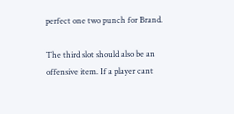perfect one two punch for Brand.

The third slot should also be an offensive item. If a player cant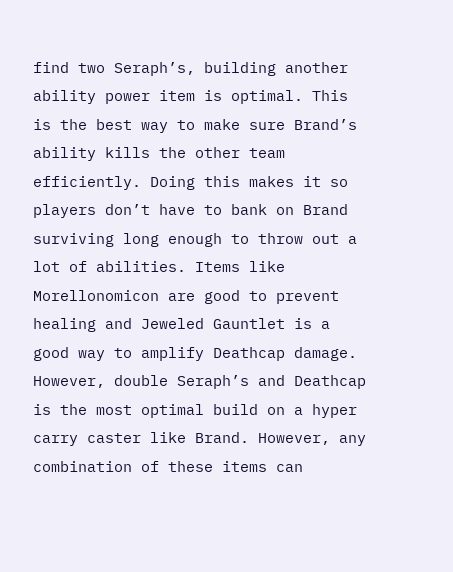find two Seraph’s, building another ability power item is optimal. This is the best way to make sure Brand’s ability kills the other team efficiently. Doing this makes it so players don’t have to bank on Brand surviving long enough to throw out a lot of abilities. Items like Morellonomicon are good to prevent healing and Jeweled Gauntlet is a good way to amplify Deathcap damage. However, double Seraph’s and Deathcap is the most optimal build on a hyper carry caster like Brand. However, any combination of these items can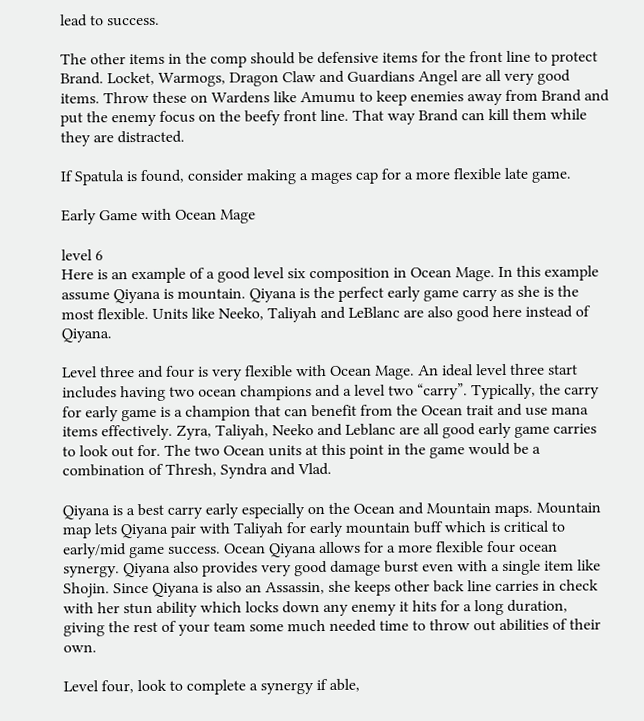lead to success.

The other items in the comp should be defensive items for the front line to protect Brand. Locket, Warmogs, Dragon Claw and Guardians Angel are all very good items. Throw these on Wardens like Amumu to keep enemies away from Brand and put the enemy focus on the beefy front line. That way Brand can kill them while they are distracted.

If Spatula is found, consider making a mages cap for a more flexible late game.

Early Game with Ocean Mage

level 6
Here is an example of a good level six composition in Ocean Mage. In this example assume Qiyana is mountain. Qiyana is the perfect early game carry as she is the most flexible. Units like Neeko, Taliyah and LeBlanc are also good here instead of Qiyana.

Level three and four is very flexible with Ocean Mage. An ideal level three start includes having two ocean champions and a level two “carry”. Typically, the carry for early game is a champion that can benefit from the Ocean trait and use mana items effectively. Zyra, Taliyah, Neeko and Leblanc are all good early game carries to look out for. The two Ocean units at this point in the game would be a combination of Thresh, Syndra and Vlad.

Qiyana is a best carry early especially on the Ocean and Mountain maps. Mountain map lets Qiyana pair with Taliyah for early mountain buff which is critical to early/mid game success. Ocean Qiyana allows for a more flexible four ocean synergy. Qiyana also provides very good damage burst even with a single item like Shojin. Since Qiyana is also an Assassin, she keeps other back line carries in check with her stun ability which locks down any enemy it hits for a long duration, giving the rest of your team some much needed time to throw out abilities of their own.

Level four, look to complete a synergy if able,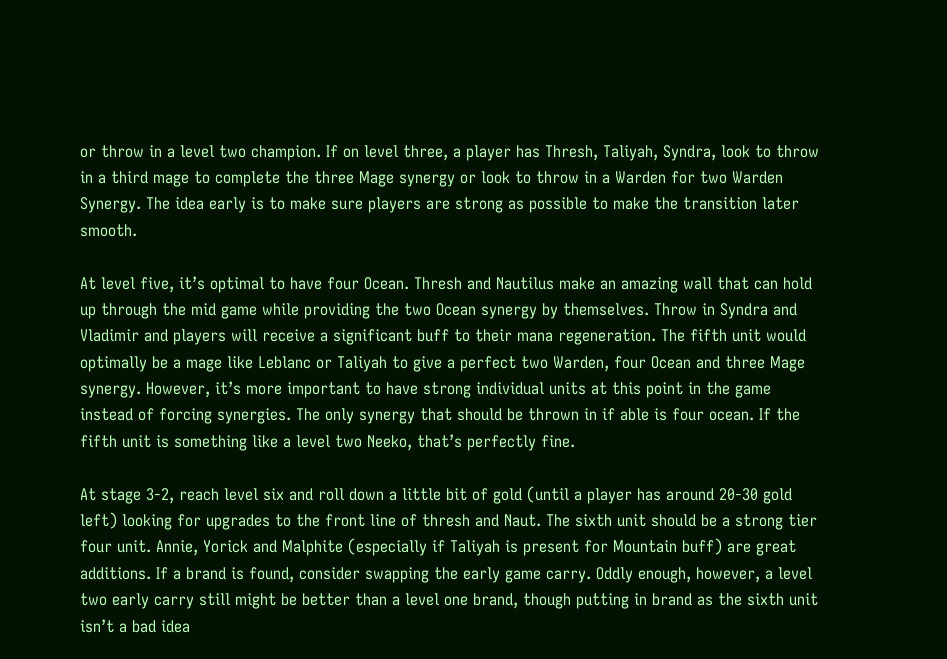or throw in a level two champion. If on level three, a player has Thresh, Taliyah, Syndra, look to throw in a third mage to complete the three Mage synergy or look to throw in a Warden for two Warden Synergy. The idea early is to make sure players are strong as possible to make the transition later smooth.

At level five, it’s optimal to have four Ocean. Thresh and Nautilus make an amazing wall that can hold up through the mid game while providing the two Ocean synergy by themselves. Throw in Syndra and Vladimir and players will receive a significant buff to their mana regeneration. The fifth unit would optimally be a mage like Leblanc or Taliyah to give a perfect two Warden, four Ocean and three Mage synergy. However, it’s more important to have strong individual units at this point in the game instead of forcing synergies. The only synergy that should be thrown in if able is four ocean. If the fifth unit is something like a level two Neeko, that’s perfectly fine.

At stage 3-2, reach level six and roll down a little bit of gold (until a player has around 20-30 gold left) looking for upgrades to the front line of thresh and Naut. The sixth unit should be a strong tier four unit. Annie, Yorick and Malphite (especially if Taliyah is present for Mountain buff) are great additions. If a brand is found, consider swapping the early game carry. Oddly enough, however, a level two early carry still might be better than a level one brand, though putting in brand as the sixth unit isn’t a bad idea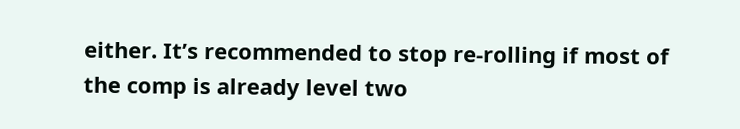either. It’s recommended to stop re-rolling if most of the comp is already level two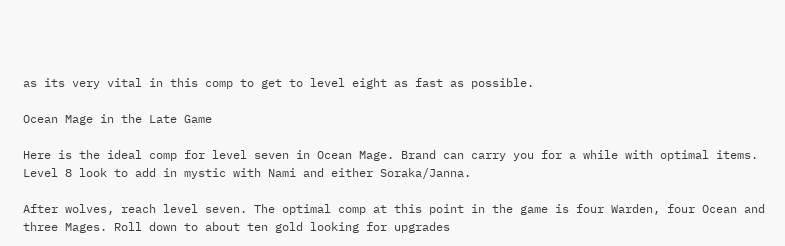as its very vital in this comp to get to level eight as fast as possible.

Ocean Mage in the Late Game

Here is the ideal comp for level seven in Ocean Mage. Brand can carry you for a while with optimal items. Level 8 look to add in mystic with Nami and either Soraka/Janna.

After wolves, reach level seven. The optimal comp at this point in the game is four Warden, four Ocean and three Mages. Roll down to about ten gold looking for upgrades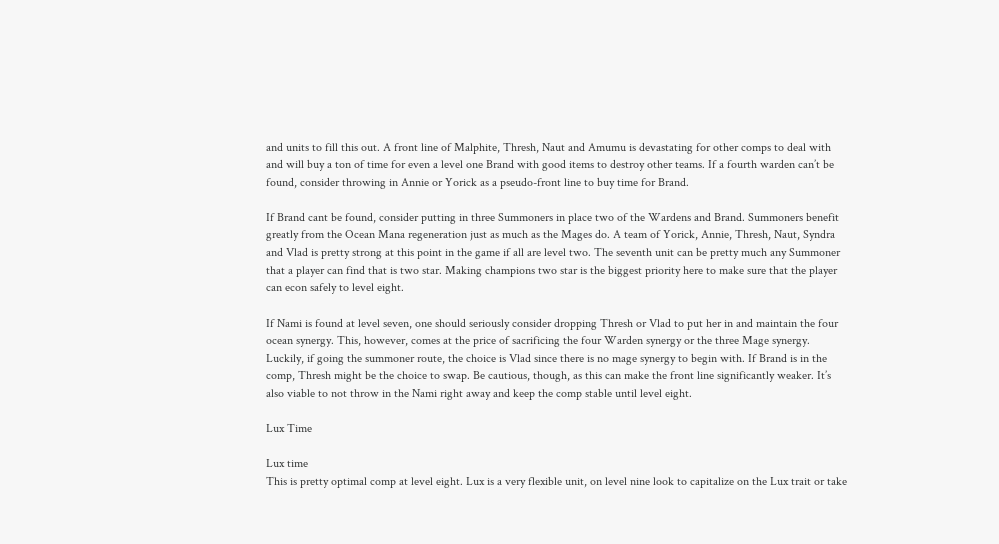and units to fill this out. A front line of Malphite, Thresh, Naut and Amumu is devastating for other comps to deal with and will buy a ton of time for even a level one Brand with good items to destroy other teams. If a fourth warden can’t be found, consider throwing in Annie or Yorick as a pseudo-front line to buy time for Brand.

If Brand cant be found, consider putting in three Summoners in place two of the Wardens and Brand. Summoners benefit greatly from the Ocean Mana regeneration just as much as the Mages do. A team of Yorick, Annie, Thresh, Naut, Syndra and Vlad is pretty strong at this point in the game if all are level two. The seventh unit can be pretty much any Summoner that a player can find that is two star. Making champions two star is the biggest priority here to make sure that the player can econ safely to level eight.

If Nami is found at level seven, one should seriously consider dropping Thresh or Vlad to put her in and maintain the four ocean synergy. This, however, comes at the price of sacrificing the four Warden synergy or the three Mage synergy. Luckily, if going the summoner route, the choice is Vlad since there is no mage synergy to begin with. If Brand is in the comp, Thresh might be the choice to swap. Be cautious, though, as this can make the front line significantly weaker. It’s also viable to not throw in the Nami right away and keep the comp stable until level eight.

Lux Time

Lux time
This is pretty optimal comp at level eight. Lux is a very flexible unit, on level nine look to capitalize on the Lux trait or take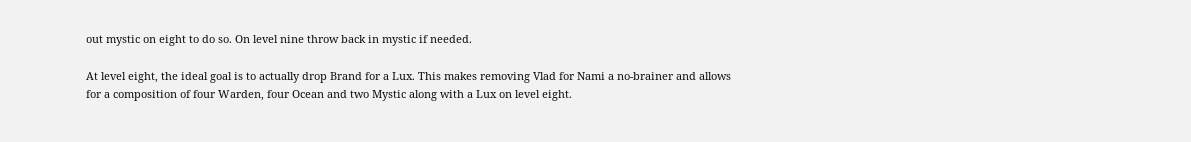out mystic on eight to do so. On level nine throw back in mystic if needed.

At level eight, the ideal goal is to actually drop Brand for a Lux. This makes removing Vlad for Nami a no-brainer and allows for a composition of four Warden, four Ocean and two Mystic along with a Lux on level eight.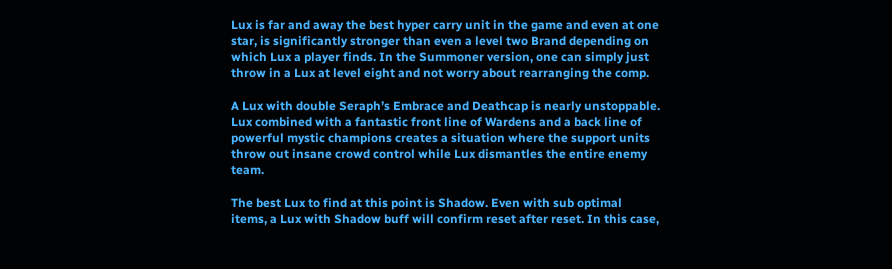Lux is far and away the best hyper carry unit in the game and even at one star, is significantly stronger than even a level two Brand depending on which Lux a player finds. In the Summoner version, one can simply just throw in a Lux at level eight and not worry about rearranging the comp.

A Lux with double Seraph’s Embrace and Deathcap is nearly unstoppable. Lux combined with a fantastic front line of Wardens and a back line of powerful mystic champions creates a situation where the support units throw out insane crowd control while Lux dismantles the entire enemy team.

The best Lux to find at this point is Shadow. Even with sub optimal items, a Lux with Shadow buff will confirm reset after reset. In this case,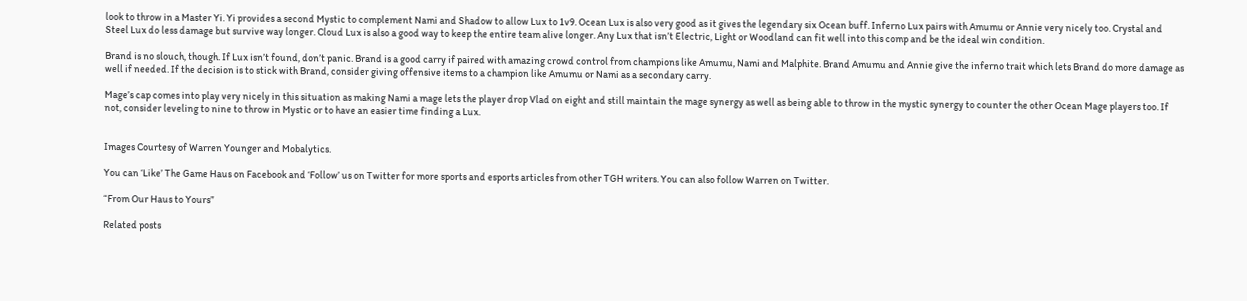look to throw in a Master Yi. Yi provides a second Mystic to complement Nami and Shadow to allow Lux to 1v9. Ocean Lux is also very good as it gives the legendary six Ocean buff. Inferno Lux pairs with Amumu or Annie very nicely too. Crystal and Steel Lux do less damage but survive way longer. Cloud Lux is also a good way to keep the entire team alive longer. Any Lux that isn’t Electric, Light or Woodland can fit well into this comp and be the ideal win condition.

Brand is no slouch, though. If Lux isn’t found, don’t panic. Brand is a good carry if paired with amazing crowd control from champions like Amumu, Nami and Malphite. Brand Amumu and Annie give the inferno trait which lets Brand do more damage as well if needed. If the decision is to stick with Brand, consider giving offensive items to a champion like Amumu or Nami as a secondary carry.

Mage’s cap comes into play very nicely in this situation as making Nami a mage lets the player drop Vlad on eight and still maintain the mage synergy as well as being able to throw in the mystic synergy to counter the other Ocean Mage players too. If not, consider leveling to nine to throw in Mystic or to have an easier time finding a Lux.


Images Courtesy of Warren Younger and Mobalytics.

You can ‘Like’ The Game Haus on Facebook and ‘Follow’ us on Twitter for more sports and esports articles from other TGH writers. You can also follow Warren on Twitter.

“From Our Haus to Yours”

Related posts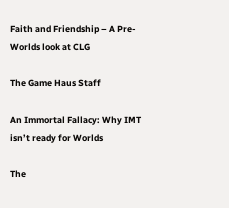Faith and Friendship – A Pre-Worlds look at CLG

The Game Haus Staff

An Immortal Fallacy: Why IMT isn’t ready for Worlds

The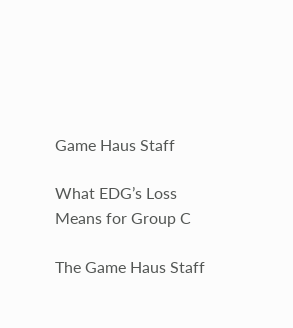Game Haus Staff

What EDG’s Loss Means for Group C

The Game Haus Staff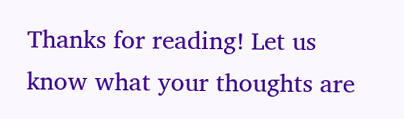Thanks for reading! Let us know what your thoughts are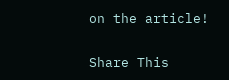on the article!

Share This